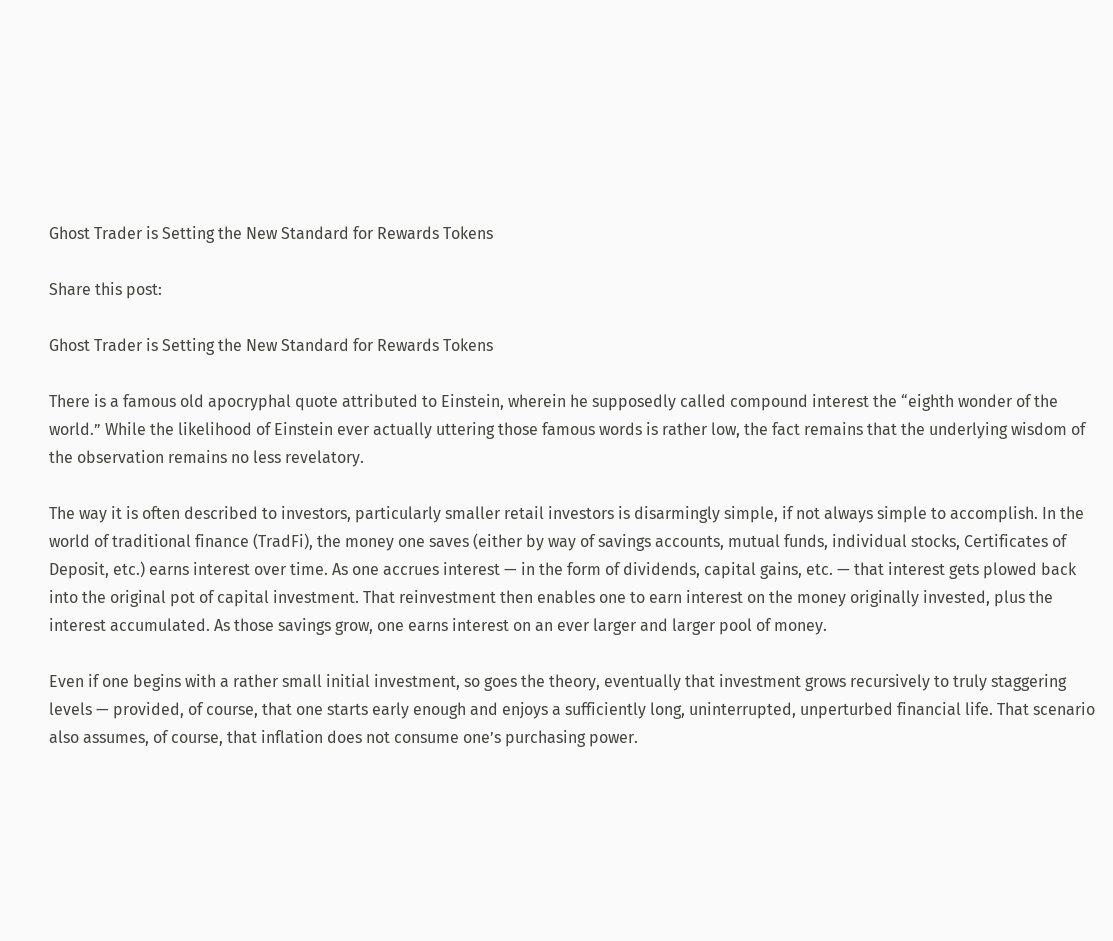Ghost Trader is Setting the New Standard for Rewards Tokens

Share this post:

Ghost Trader is Setting the New Standard for Rewards Tokens

There is a famous old apocryphal quote attributed to Einstein, wherein he supposedly called compound interest the “eighth wonder of the world.” While the likelihood of Einstein ever actually uttering those famous words is rather low, the fact remains that the underlying wisdom of the observation remains no less revelatory.

The way it is often described to investors, particularly smaller retail investors is disarmingly simple, if not always simple to accomplish. In the world of traditional finance (TradFi), the money one saves (either by way of savings accounts, mutual funds, individual stocks, Certificates of Deposit, etc.) earns interest over time. As one accrues interest — in the form of dividends, capital gains, etc. — that interest gets plowed back into the original pot of capital investment. That reinvestment then enables one to earn interest on the money originally invested, plus the interest accumulated. As those savings grow, one earns interest on an ever larger and larger pool of money.

Even if one begins with a rather small initial investment, so goes the theory, eventually that investment grows recursively to truly staggering levels — provided, of course, that one starts early enough and enjoys a sufficiently long, uninterrupted, unperturbed financial life. That scenario also assumes, of course, that inflation does not consume one’s purchasing power.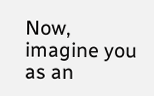Now, imagine you as an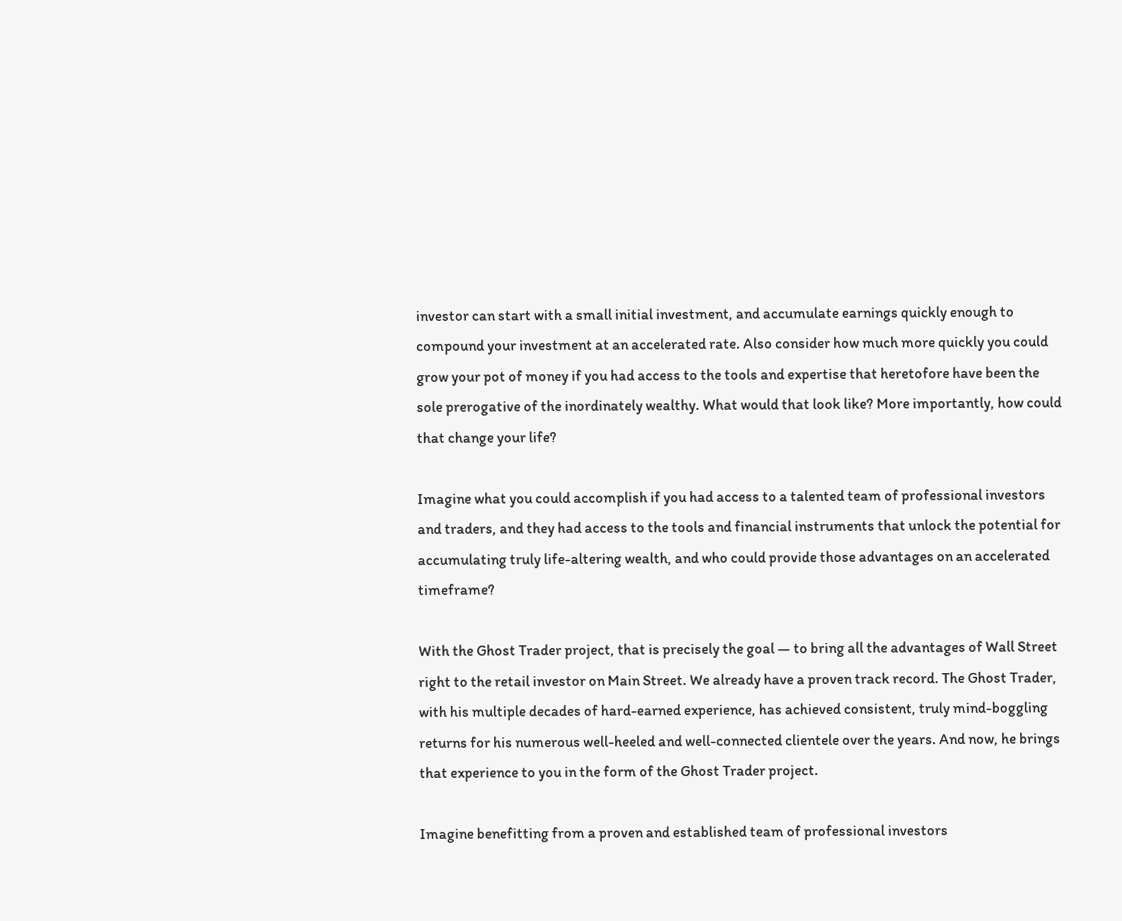investor can start with a small initial investment, and accumulate earnings quickly enough to compound your investment at an accelerated rate. Also consider how much more quickly you could grow your pot of money if you had access to the tools and expertise that heretofore have been the sole prerogative of the inordinately wealthy. What would that look like? More importantly, how could that change your life?

Imagine what you could accomplish if you had access to a talented team of professional investors and traders, and they had access to the tools and financial instruments that unlock the potential for accumulating truly life-altering wealth, and who could provide those advantages on an accelerated timeframe?

With the Ghost Trader project, that is precisely the goal — to bring all the advantages of Wall Street right to the retail investor on Main Street. We already have a proven track record. The Ghost Trader, with his multiple decades of hard-earned experience, has achieved consistent, truly mind-boggling returns for his numerous well-heeled and well-connected clientele over the years. And now, he brings that experience to you in the form of the Ghost Trader project.

Imagine benefitting from a proven and established team of professional investors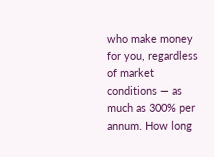who make money for you, regardless of market conditions — as much as 300% per annum. How long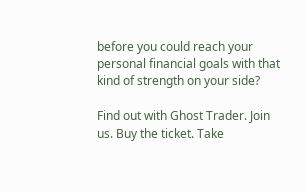before you could reach your personal financial goals with that kind of strength on your side?

Find out with Ghost Trader. Join us. Buy the ticket. Take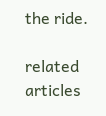the ride.

related articles